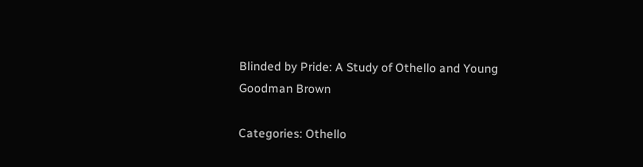Blinded by Pride: A Study of Othello and Young Goodman Brown

Categories: Othello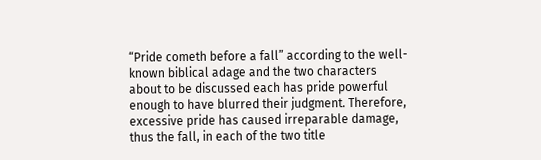“Pride cometh before a fall” according to the well-known biblical adage and the two characters about to be discussed each has pride powerful enough to have blurred their judgment. Therefore, excessive pride has caused irreparable damage, thus the fall, in each of the two title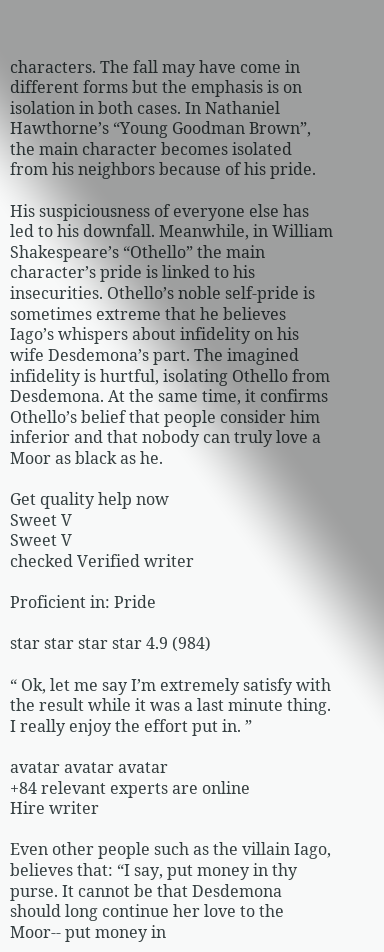characters. The fall may have come in different forms but the emphasis is on isolation in both cases. In Nathaniel Hawthorne’s “Young Goodman Brown”, the main character becomes isolated from his neighbors because of his pride.

His suspiciousness of everyone else has led to his downfall. Meanwhile, in William Shakespeare’s “Othello” the main character’s pride is linked to his insecurities. Othello’s noble self-pride is sometimes extreme that he believes Iago’s whispers about infidelity on his wife Desdemona’s part. The imagined infidelity is hurtful, isolating Othello from Desdemona. At the same time, it confirms Othello’s belief that people consider him inferior and that nobody can truly love a Moor as black as he.

Get quality help now
Sweet V
Sweet V
checked Verified writer

Proficient in: Pride

star star star star 4.9 (984)

“ Ok, let me say I’m extremely satisfy with the result while it was a last minute thing. I really enjoy the effort put in. ”

avatar avatar avatar
+84 relevant experts are online
Hire writer

Even other people such as the villain Iago, believes that: “I say, put money in thy purse. It cannot be that Desdemona should long continue her love to the Moor-- put money in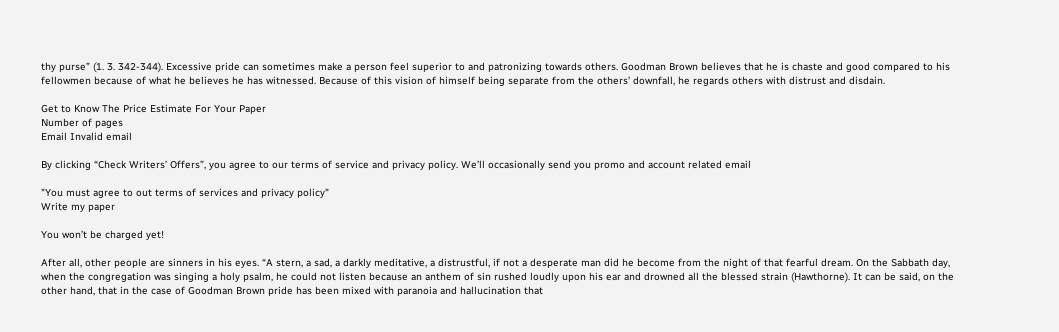thy purse” (1. 3. 342-344). Excessive pride can sometimes make a person feel superior to and patronizing towards others. Goodman Brown believes that he is chaste and good compared to his fellowmen because of what he believes he has witnessed. Because of this vision of himself being separate from the others’ downfall, he regards others with distrust and disdain.

Get to Know The Price Estimate For Your Paper
Number of pages
Email Invalid email

By clicking “Check Writers’ Offers”, you agree to our terms of service and privacy policy. We’ll occasionally send you promo and account related email

"You must agree to out terms of services and privacy policy"
Write my paper

You won’t be charged yet!

After all, other people are sinners in his eyes. “A stern, a sad, a darkly meditative, a distrustful, if not a desperate man did he become from the night of that fearful dream. On the Sabbath day, when the congregation was singing a holy psalm, he could not listen because an anthem of sin rushed loudly upon his ear and drowned all the blessed strain (Hawthorne). It can be said, on the other hand, that in the case of Goodman Brown pride has been mixed with paranoia and hallucination that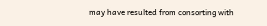may have resulted from consorting with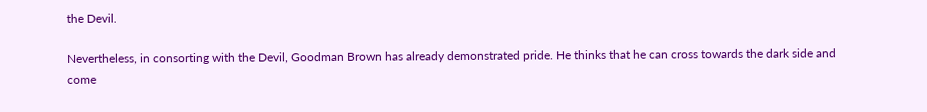the Devil.

Nevertheless, in consorting with the Devil, Goodman Brown has already demonstrated pride. He thinks that he can cross towards the dark side and come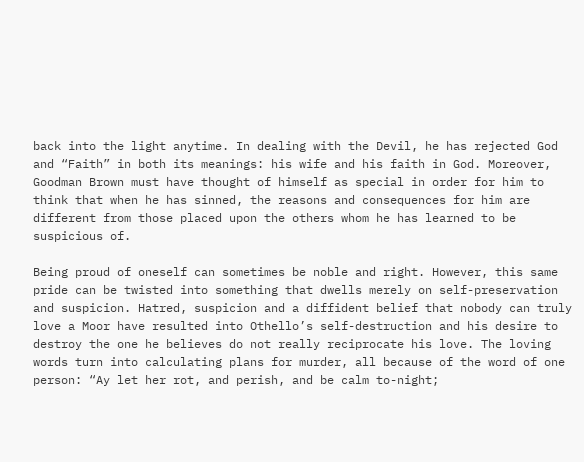back into the light anytime. In dealing with the Devil, he has rejected God and “Faith” in both its meanings: his wife and his faith in God. Moreover, Goodman Brown must have thought of himself as special in order for him to think that when he has sinned, the reasons and consequences for him are different from those placed upon the others whom he has learned to be suspicious of.

Being proud of oneself can sometimes be noble and right. However, this same pride can be twisted into something that dwells merely on self-preservation and suspicion. Hatred, suspicion and a diffident belief that nobody can truly love a Moor have resulted into Othello’s self-destruction and his desire to destroy the one he believes do not really reciprocate his love. The loving words turn into calculating plans for murder, all because of the word of one person: “Ay let her rot, and perish, and be calm to-night;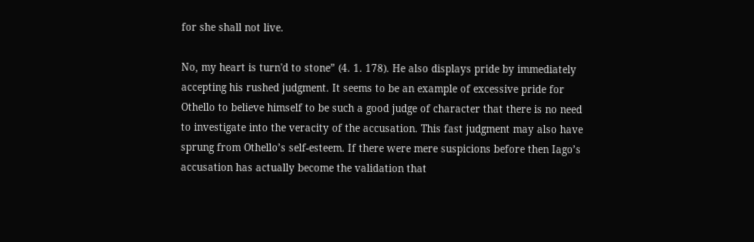for she shall not live.

No, my heart is turn'd to stone” (4. 1. 178). He also displays pride by immediately accepting his rushed judgment. It seems to be an example of excessive pride for Othello to believe himself to be such a good judge of character that there is no need to investigate into the veracity of the accusation. This fast judgment may also have sprung from Othello’s self-esteem. If there were mere suspicions before then Iago’s accusation has actually become the validation that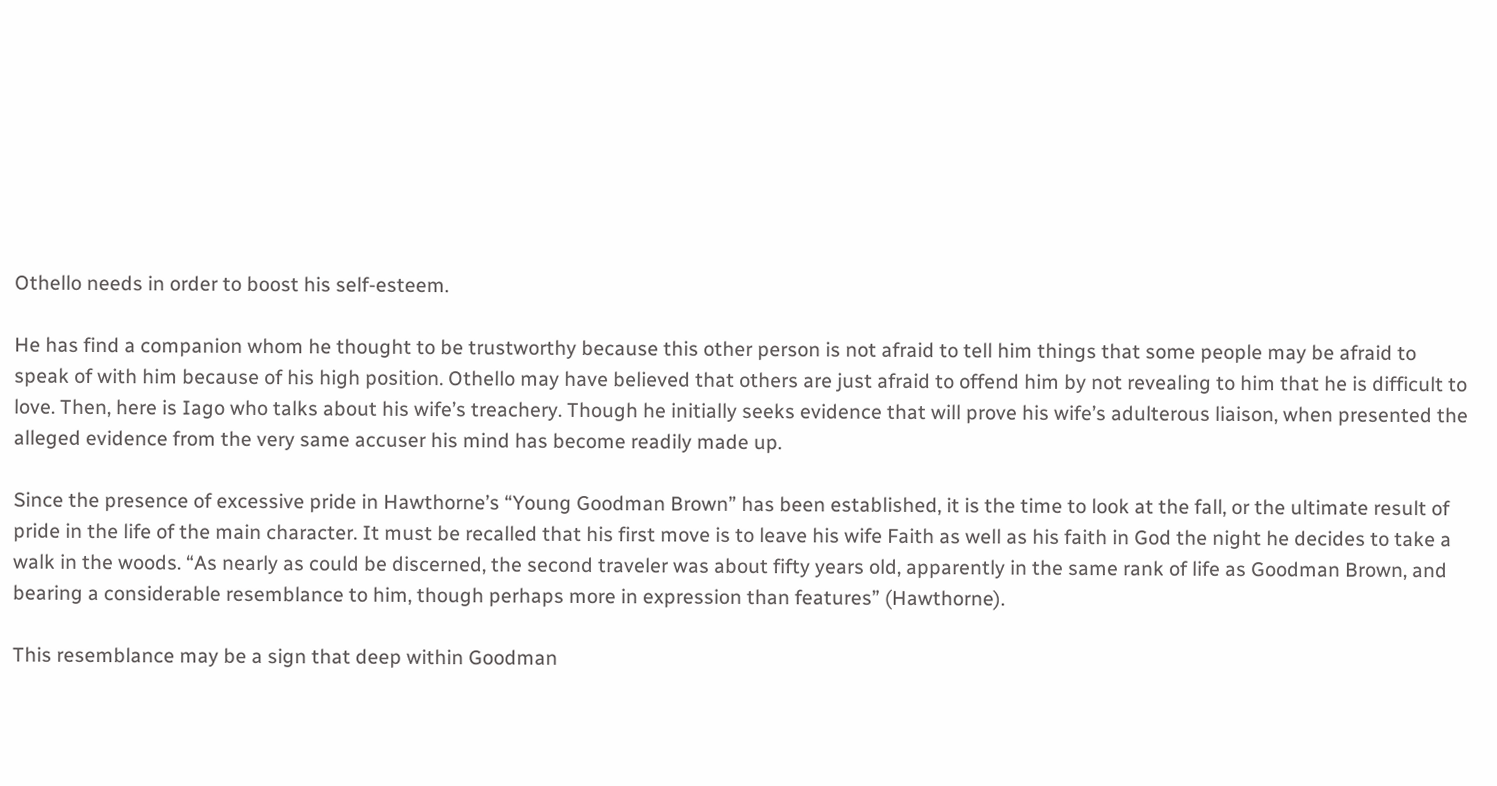Othello needs in order to boost his self-esteem.

He has find a companion whom he thought to be trustworthy because this other person is not afraid to tell him things that some people may be afraid to speak of with him because of his high position. Othello may have believed that others are just afraid to offend him by not revealing to him that he is difficult to love. Then, here is Iago who talks about his wife’s treachery. Though he initially seeks evidence that will prove his wife’s adulterous liaison, when presented the alleged evidence from the very same accuser his mind has become readily made up.

Since the presence of excessive pride in Hawthorne’s “Young Goodman Brown” has been established, it is the time to look at the fall, or the ultimate result of pride in the life of the main character. It must be recalled that his first move is to leave his wife Faith as well as his faith in God the night he decides to take a walk in the woods. “As nearly as could be discerned, the second traveler was about fifty years old, apparently in the same rank of life as Goodman Brown, and bearing a considerable resemblance to him, though perhaps more in expression than features” (Hawthorne).

This resemblance may be a sign that deep within Goodman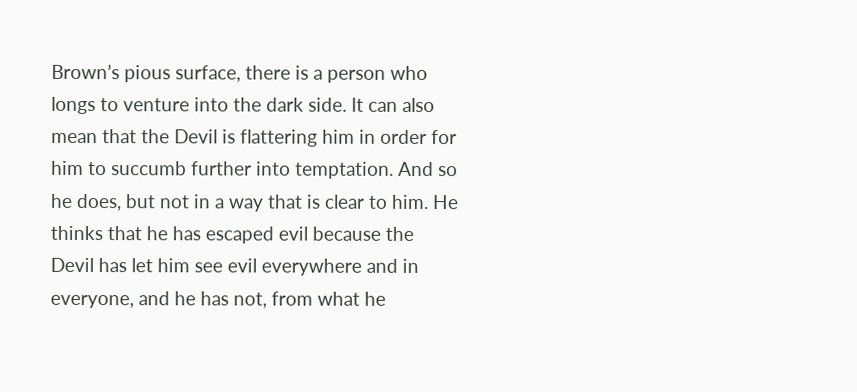Brown’s pious surface, there is a person who longs to venture into the dark side. It can also mean that the Devil is flattering him in order for him to succumb further into temptation. And so he does, but not in a way that is clear to him. He thinks that he has escaped evil because the Devil has let him see evil everywhere and in everyone, and he has not, from what he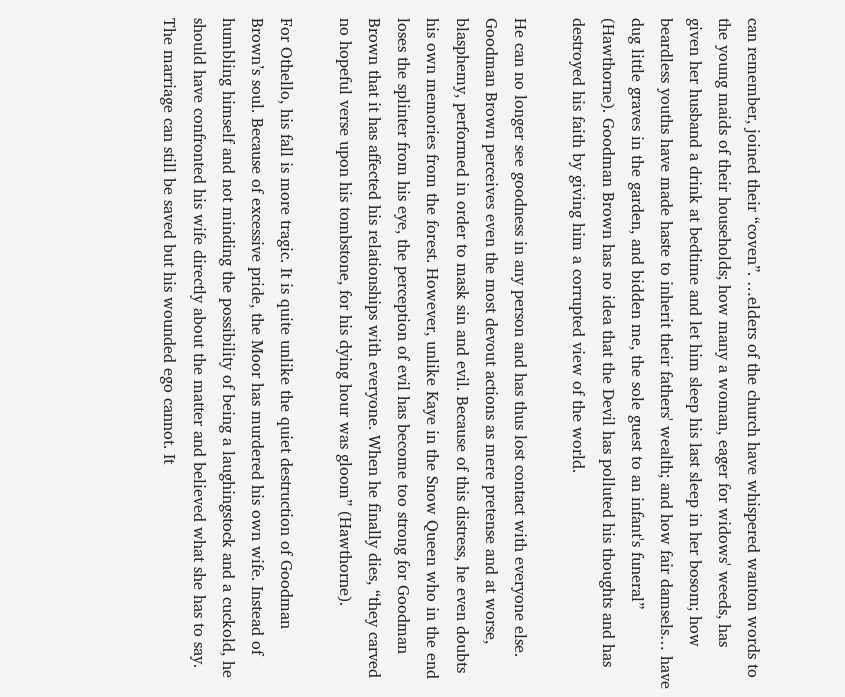can remember, joined their “coven”. …elders of the church have whispered wanton words to the young maids of their households; how many a woman, eager for widows' weeds, has given her husband a drink at bedtime and let him sleep his last sleep in her bosom; how beardless youths have made haste to inherit their fathers' wealth; and how fair damsels… have dug little graves in the garden, and bidden me, the sole guest to an infant's funeral” (Hawthorne). Goodman Brown has no idea that the Devil has polluted his thoughts and has destroyed his faith by giving him a corrupted view of the world.

He can no longer see goodness in any person and has thus lost contact with everyone else. Goodman Brown perceives even the most devout actions as mere pretense and at worse, blasphemy, performed in order to mask sin and evil. Because of this distress, he even doubts his own memories from the forest. However, unlike Kaye in the Snow Queen who in the end loses the splinter from his eye, the perception of evil has become too strong for Goodman Brown that it has affected his relationships with everyone. When he finally dies, “they carved no hopeful verse upon his tombstone, for his dying hour was gloom” (Hawthorne).

For Othello, his fall is more tragic. It is quite unlike the quiet destruction of Goodman Brown’s soul. Because of excessive pride, the Moor has murdered his own wife. Instead of humbling himself and not minding the possibility of being a laughingstock and a cuckold, he should have confronted his wife directly about the matter and believed what she has to say. The marriage can still be saved but his wounded ego cannot. It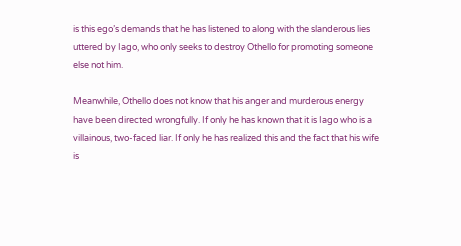is this ego’s demands that he has listened to along with the slanderous lies uttered by Iago, who only seeks to destroy Othello for promoting someone else not him.

Meanwhile, Othello does not know that his anger and murderous energy have been directed wrongfully. If only he has known that it is Iago who is a villainous, two-faced liar. If only he has realized this and the fact that his wife is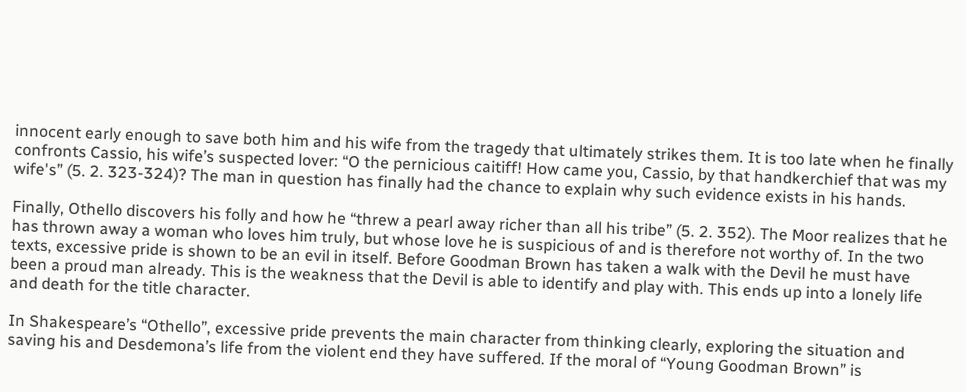innocent early enough to save both him and his wife from the tragedy that ultimately strikes them. It is too late when he finally confronts Cassio, his wife’s suspected lover: “O the pernicious caitiff! How came you, Cassio, by that handkerchief that was my wife's” (5. 2. 323-324)? The man in question has finally had the chance to explain why such evidence exists in his hands.

Finally, Othello discovers his folly and how he “threw a pearl away richer than all his tribe” (5. 2. 352). The Moor realizes that he has thrown away a woman who loves him truly, but whose love he is suspicious of and is therefore not worthy of. In the two texts, excessive pride is shown to be an evil in itself. Before Goodman Brown has taken a walk with the Devil he must have been a proud man already. This is the weakness that the Devil is able to identify and play with. This ends up into a lonely life and death for the title character.

In Shakespeare’s “Othello”, excessive pride prevents the main character from thinking clearly, exploring the situation and saving his and Desdemona’s life from the violent end they have suffered. If the moral of “Young Goodman Brown” is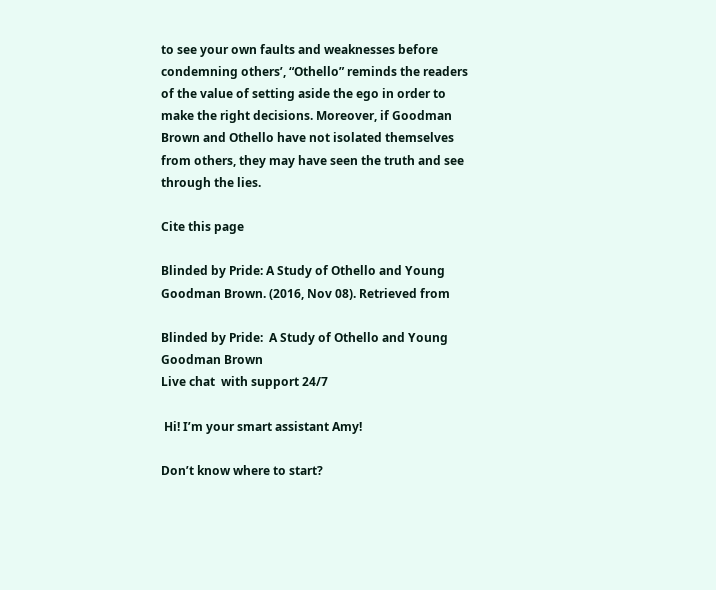to see your own faults and weaknesses before condemning others’, “Othello” reminds the readers of the value of setting aside the ego in order to make the right decisions. Moreover, if Goodman Brown and Othello have not isolated themselves from others, they may have seen the truth and see through the lies.

Cite this page

Blinded by Pride: A Study of Othello and Young Goodman Brown. (2016, Nov 08). Retrieved from

Blinded by Pride:  A Study of Othello and Young Goodman Brown
Live chat  with support 24/7

 Hi! I’m your smart assistant Amy!

Don’t know where to start?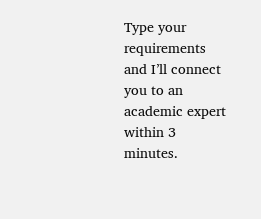Type your requirements and I’ll connect you to an academic expert within 3 minutes.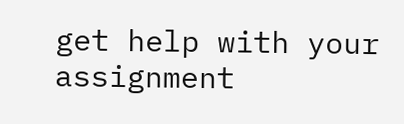get help with your assignment